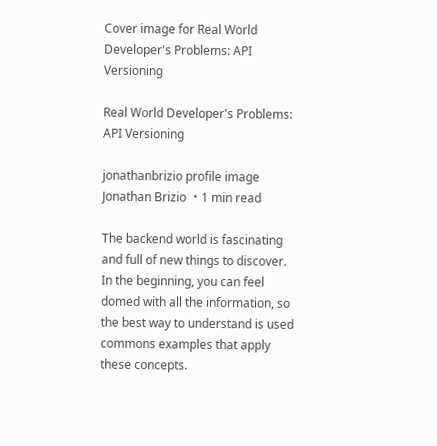Cover image for Real World Developer's Problems: API Versioning

Real World Developer's Problems: API Versioning

jonathanbrizio profile image Jonathan Brizio ・1 min read

The backend world is fascinating and full of new things to discover.
In the beginning, you can feel domed with all the information, so the best way to understand is used commons examples that apply these concepts.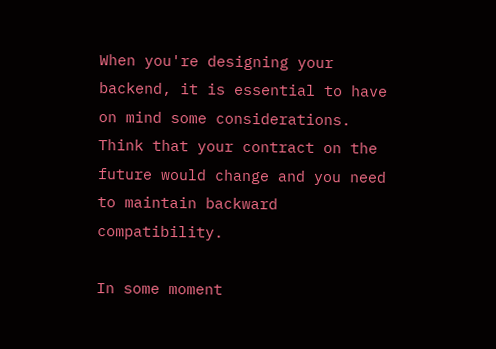When you're designing your backend, it is essential to have on mind some considerations. Think that your contract on the future would change and you need to maintain backward compatibility.

In some moment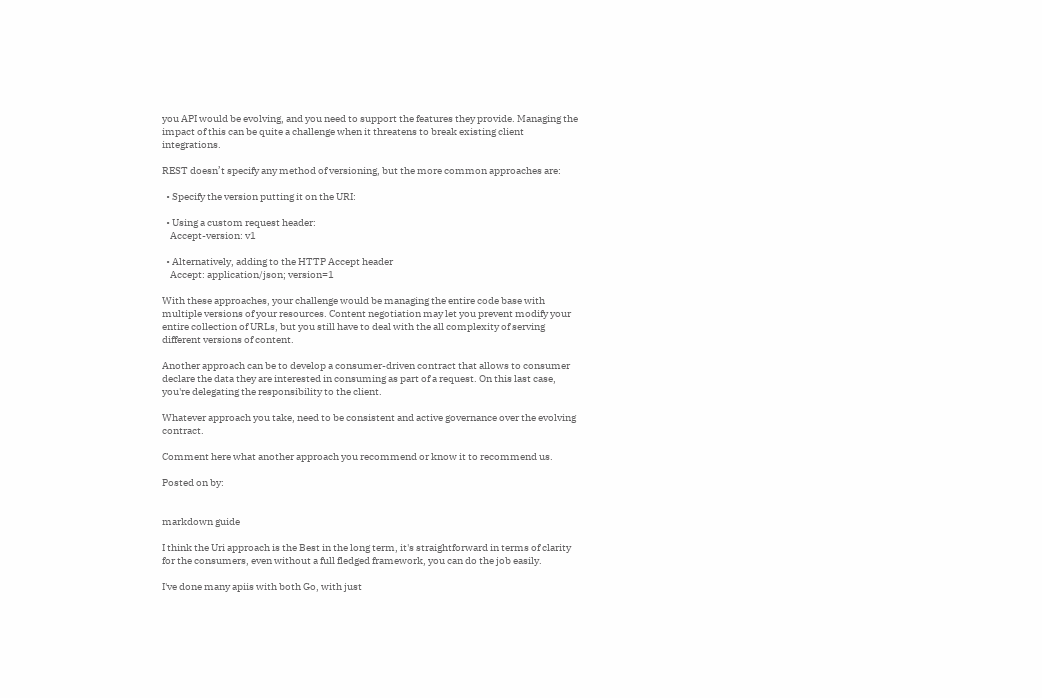you API would be evolving, and you need to support the features they provide. Managing the impact of this can be quite a challenge when it threatens to break existing client integrations.

REST doesn’t specify any method of versioning, but the more common approaches are:

  • Specify the version putting it on the URI:

  • Using a custom request header:
    Accept-version: v1

  • Alternatively, adding to the HTTP Accept header
    Accept: application/json; version=1

With these approaches, your challenge would be managing the entire code base with multiple versions of your resources. Content negotiation may let you prevent modify your entire collection of URLs, but you still have to deal with the all complexity of serving different versions of content.

Another approach can be to develop a consumer-driven contract that allows to consumer declare the data they are interested in consuming as part of a request. On this last case, you're delegating the responsibility to the client.

Whatever approach you take, need to be consistent and active governance over the evolving contract.

Comment here what another approach you recommend or know it to recommend us.

Posted on by:


markdown guide

I think the Uri approach is the Best in the long term, it's straightforward in terms of clarity for the consumers, even without a full fledged framework, you can do the job easily.

I've done many apiis with both Go, with just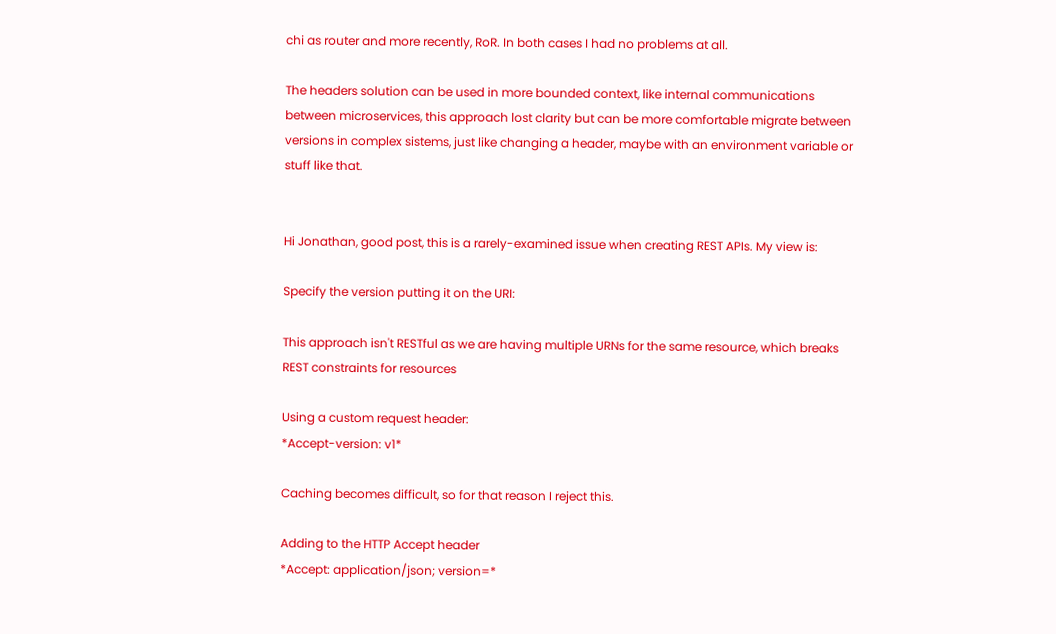chi as router and more recently, RoR. In both cases I had no problems at all.

The headers solution can be used in more bounded context, like internal communications between microservices, this approach lost clarity but can be more comfortable migrate between versions in complex sistems, just like changing a header, maybe with an environment variable or stuff like that.


Hi Jonathan, good post, this is a rarely-examined issue when creating REST APIs. My view is:

Specify the version putting it on the URI:

This approach isn't RESTful as we are having multiple URNs for the same resource, which breaks REST constraints for resources

Using a custom request header:
*Accept-version: v1*

Caching becomes difficult, so for that reason I reject this.

Adding to the HTTP Accept header
*Accept: application/json; version=*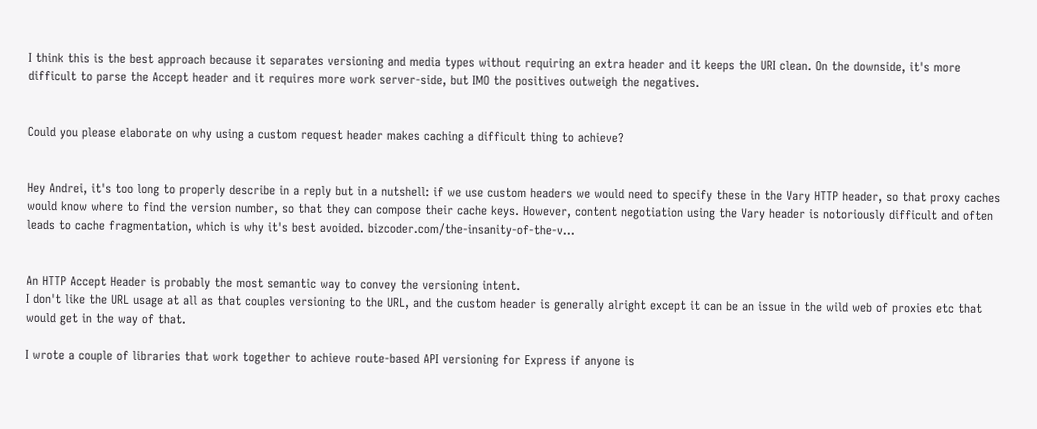I think this is the best approach because it separates versioning and media types without requiring an extra header and it keeps the URI clean. On the downside, it's more difficult to parse the Accept header and it requires more work server-side, but IMO the positives outweigh the negatives.


Could you please elaborate on why using a custom request header makes caching a difficult thing to achieve?


Hey Andrei, it's too long to properly describe in a reply but in a nutshell: if we use custom headers we would need to specify these in the Vary HTTP header, so that proxy caches would know where to find the version number, so that they can compose their cache keys. However, content negotiation using the Vary header is notoriously difficult and often leads to cache fragmentation, which is why it's best avoided. bizcoder.com/the-insanity-of-the-v...


An HTTP Accept Header is probably the most semantic way to convey the versioning intent.
I don't like the URL usage at all as that couples versioning to the URL, and the custom header is generally alright except it can be an issue in the wild web of proxies etc that would get in the way of that.

I wrote a couple of libraries that work together to achieve route-based API versioning for Express if anyone is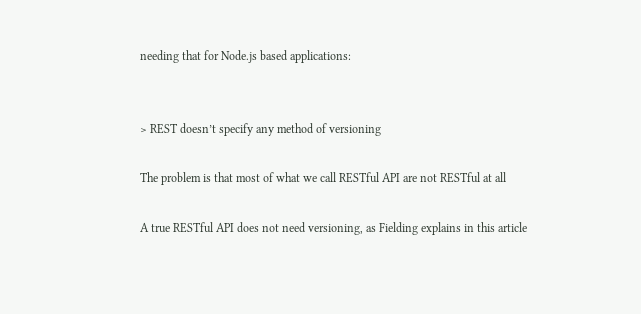needing that for Node.js based applications:


> REST doesn’t specify any method of versioning

The problem is that most of what we call RESTful API are not RESTful at all

A true RESTful API does not need versioning, as Fielding explains in this article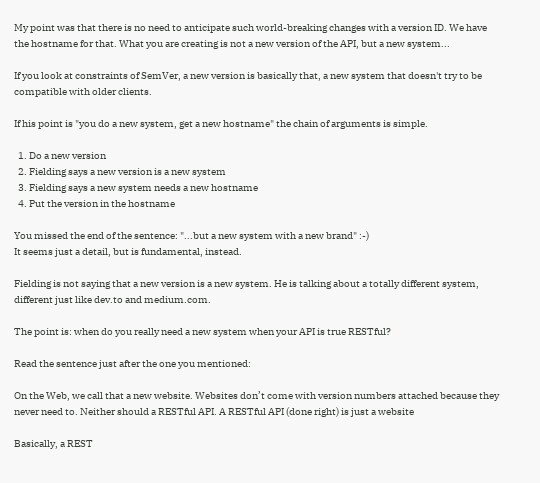My point was that there is no need to anticipate such world-breaking changes with a version ID. We have the hostname for that. What you are creating is not a new version of the API, but a new system...

If you look at constraints of SemVer, a new version is basically that, a new system that doesn't try to be compatible with older clients.

If his point is "you do a new system, get a new hostname" the chain of arguments is simple.

  1. Do a new version
  2. Fielding says a new version is a new system
  3. Fielding says a new system needs a new hostname
  4. Put the version in the hostname

You missed the end of the sentence: "...but a new system with a new brand" :-)
It seems just a detail, but is fundamental, instead.

Fielding is not saying that a new version is a new system. He is talking about a totally different system, different just like dev.to and medium.com.

The point is: when do you really need a new system when your API is true RESTful?

Read the sentence just after the one you mentioned:

On the Web, we call that a new website. Websites don’t come with version numbers attached because they never need to. Neither should a RESTful API. A RESTful API (done right) is just a website

Basically, a REST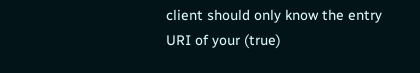client should only know the entry URI of your (true)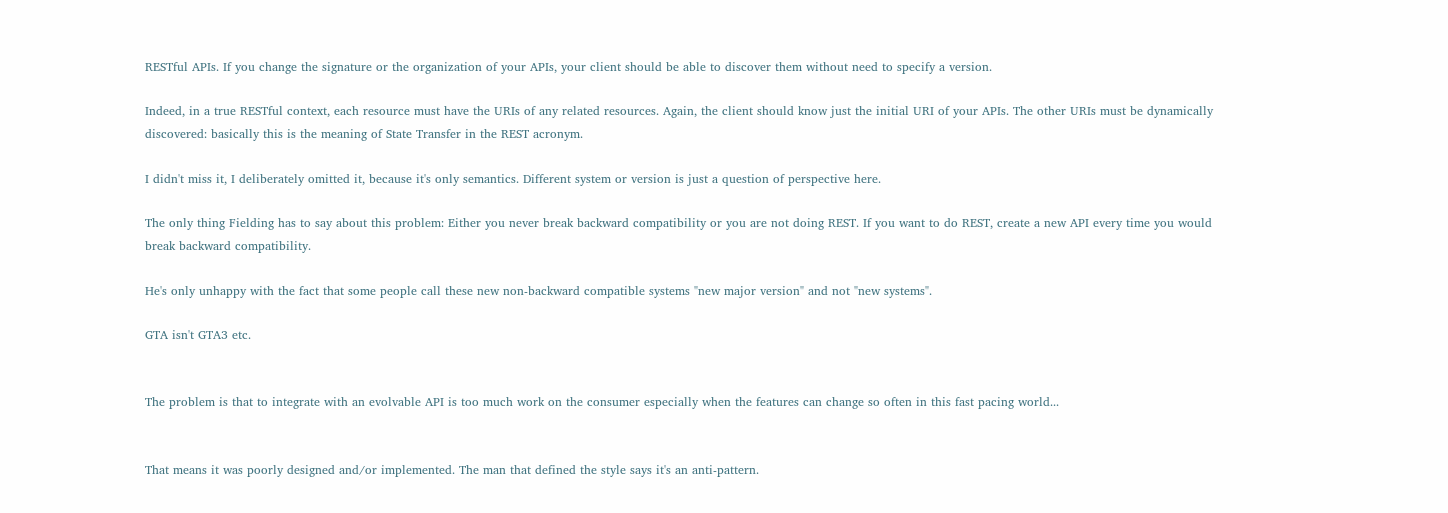RESTful APIs. If you change the signature or the organization of your APIs, your client should be able to discover them without need to specify a version.

Indeed, in a true RESTful context, each resource must have the URIs of any related resources. Again, the client should know just the initial URI of your APIs. The other URIs must be dynamically discovered: basically this is the meaning of State Transfer in the REST acronym.

I didn't miss it, I deliberately omitted it, because it's only semantics. Different system or version is just a question of perspective here.

The only thing Fielding has to say about this problem: Either you never break backward compatibility or you are not doing REST. If you want to do REST, create a new API every time you would break backward compatibility.

He's only unhappy with the fact that some people call these new non-backward compatible systems "new major version" and not "new systems".

GTA isn't GTA3 etc.


The problem is that to integrate with an evolvable API is too much work on the consumer especially when the features can change so often in this fast pacing world...


That means it was poorly designed and/or implemented. The man that defined the style says it's an anti-pattern.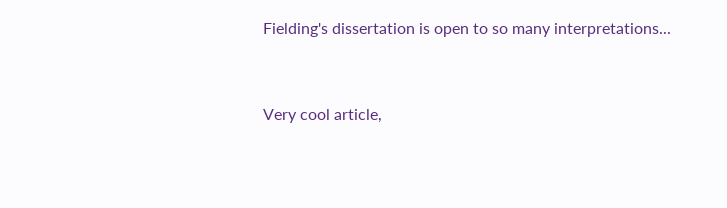Fielding's dissertation is open to so many interpretations...


Very cool article,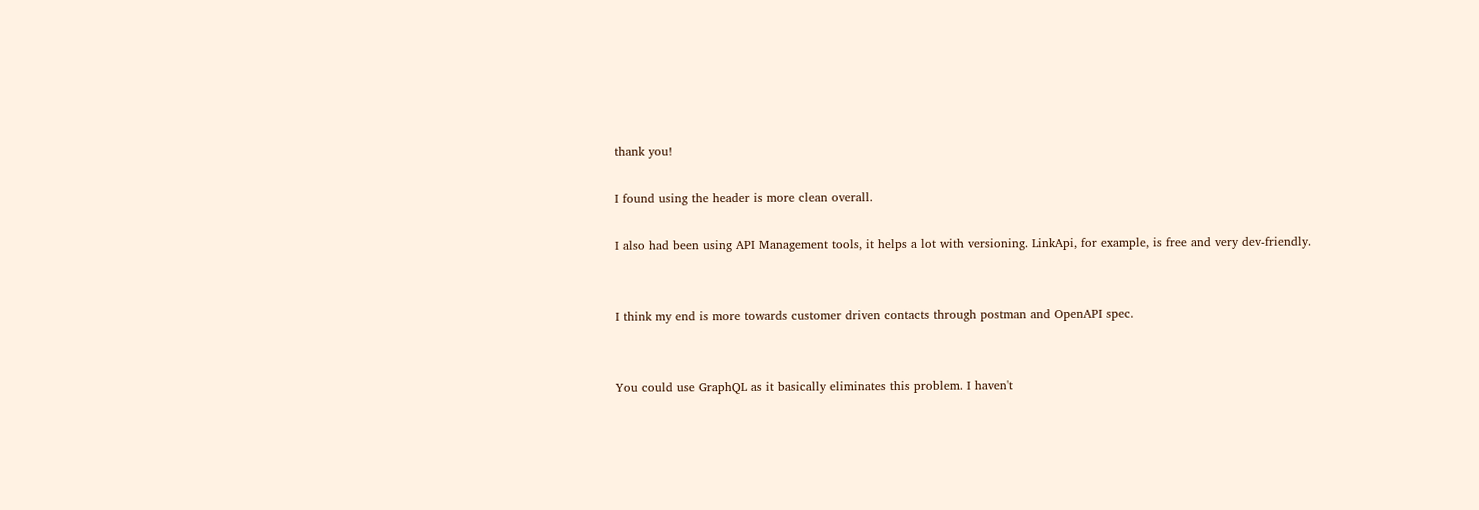thank you!

I found using the header is more clean overall.

I also had been using API Management tools, it helps a lot with versioning. LinkApi, for example, is free and very dev-friendly.


I think my end is more towards customer driven contacts through postman and OpenAPI spec.


You could use GraphQL as it basically eliminates this problem. I haven't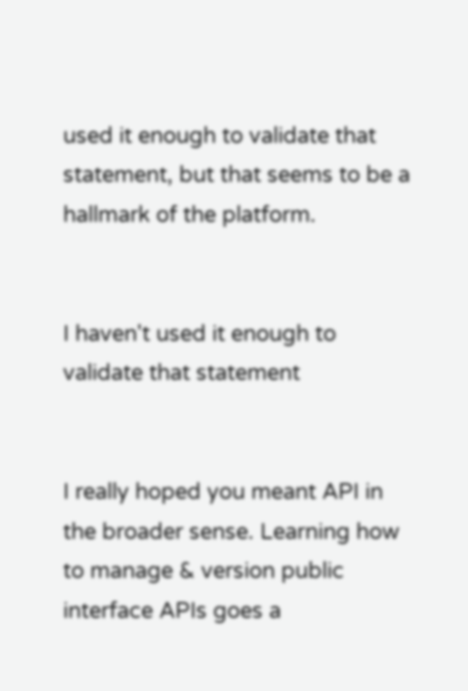used it enough to validate that statement, but that seems to be a hallmark of the platform.


I haven't used it enough to validate that statement


I really hoped you meant API in the broader sense. Learning how to manage & version public interface APIs goes a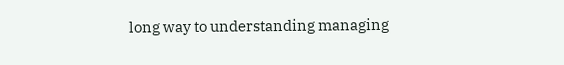long way to understanding managing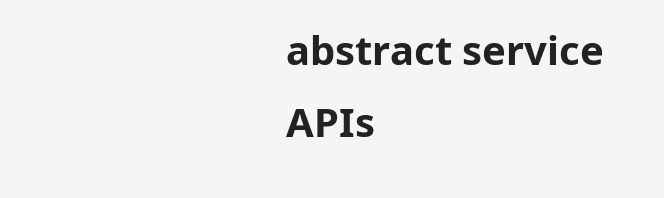abstract service APIs